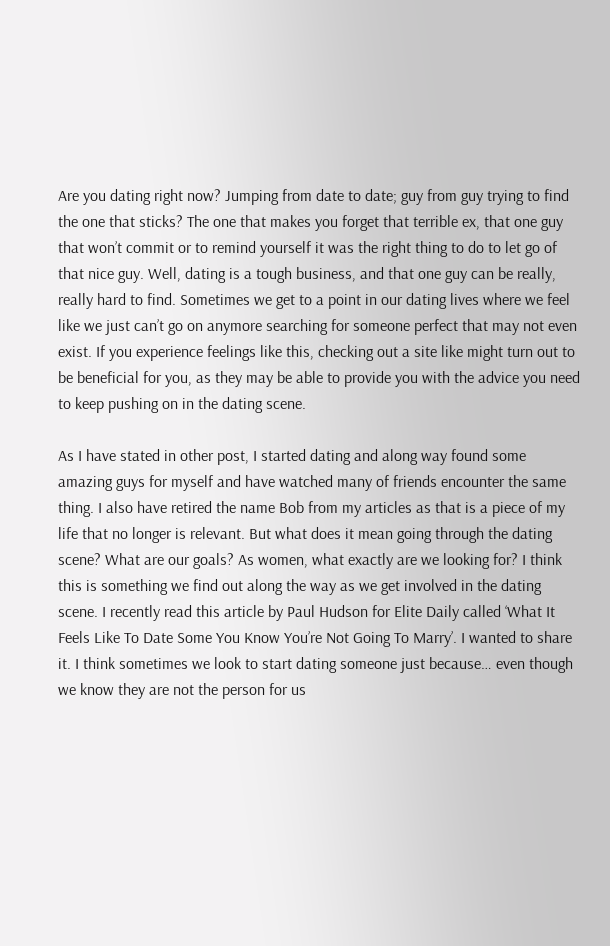Are you dating right now? Jumping from date to date; guy from guy trying to find the one that sticks? The one that makes you forget that terrible ex, that one guy that won’t commit or to remind yourself it was the right thing to do to let go of that nice guy. Well, dating is a tough business, and that one guy can be really, really hard to find. Sometimes we get to a point in our dating lives where we feel like we just can’t go on anymore searching for someone perfect that may not even exist. If you experience feelings like this, checking out a site like might turn out to be beneficial for you, as they may be able to provide you with the advice you need to keep pushing on in the dating scene.

As I have stated in other post, I started dating and along way found some amazing guys for myself and have watched many of friends encounter the same thing. I also have retired the name Bob from my articles as that is a piece of my life that no longer is relevant. But what does it mean going through the dating scene? What are our goals? As women, what exactly are we looking for? I think this is something we find out along the way as we get involved in the dating scene. I recently read this article by Paul Hudson for Elite Daily called ‘What It Feels Like To Date Some You Know You’re Not Going To Marry’. I wanted to share it. I think sometimes we look to start dating someone just because… even though we know they are not the person for us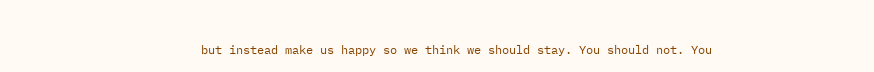but instead make us happy so we think we should stay. You should not. You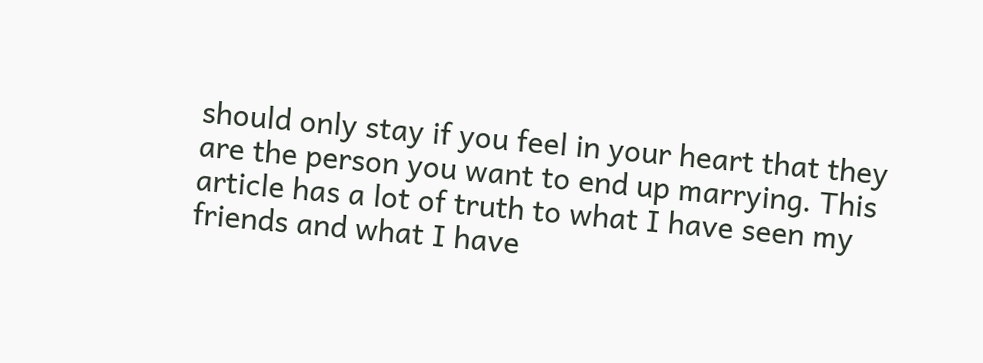should only stay if you feel in your heart that they are the person you want to end up marrying. This article has a lot of truth to what I have seen my friends and what I have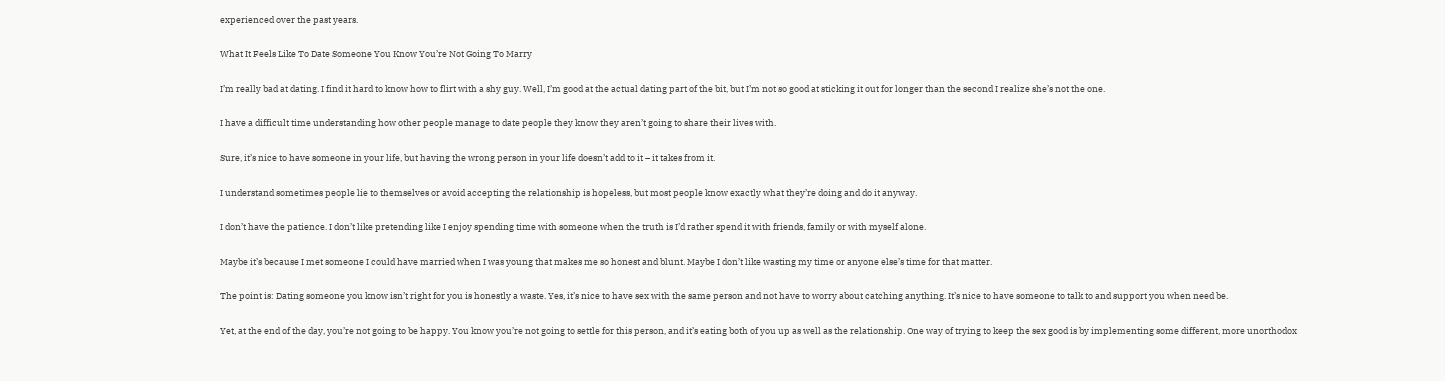experienced over the past years.

What It Feels Like To Date Someone You Know You’re Not Going To Marry

I’m really bad at dating. I find it hard to know how to flirt with a shy guy. Well, I’m good at the actual dating part of the bit, but I’m not so good at sticking it out for longer than the second I realize she’s not the one.

I have a difficult time understanding how other people manage to date people they know they aren’t going to share their lives with.

Sure, it’s nice to have someone in your life, but having the wrong person in your life doesn’t add to it – it takes from it.

I understand sometimes people lie to themselves or avoid accepting the relationship is hopeless, but most people know exactly what they’re doing and do it anyway.

I don’t have the patience. I don’t like pretending like I enjoy spending time with someone when the truth is I’d rather spend it with friends, family or with myself alone.

Maybe it’s because I met someone I could have married when I was young that makes me so honest and blunt. Maybe I don’t like wasting my time or anyone else’s time for that matter.

The point is: Dating someone you know isn’t right for you is honestly a waste. Yes, it’s nice to have sex with the same person and not have to worry about catching anything. It’s nice to have someone to talk to and support you when need be.

Yet, at the end of the day, you’re not going to be happy. You know you’re not going to settle for this person, and it’s eating both of you up as well as the relationship. One way of trying to keep the sex good is by implementing some different, more unorthodox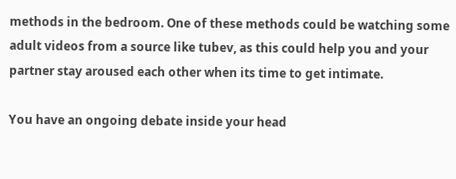methods in the bedroom. One of these methods could be watching some adult videos from a source like tubev, as this could help you and your partner stay aroused each other when its time to get intimate.

You have an ongoing debate inside your head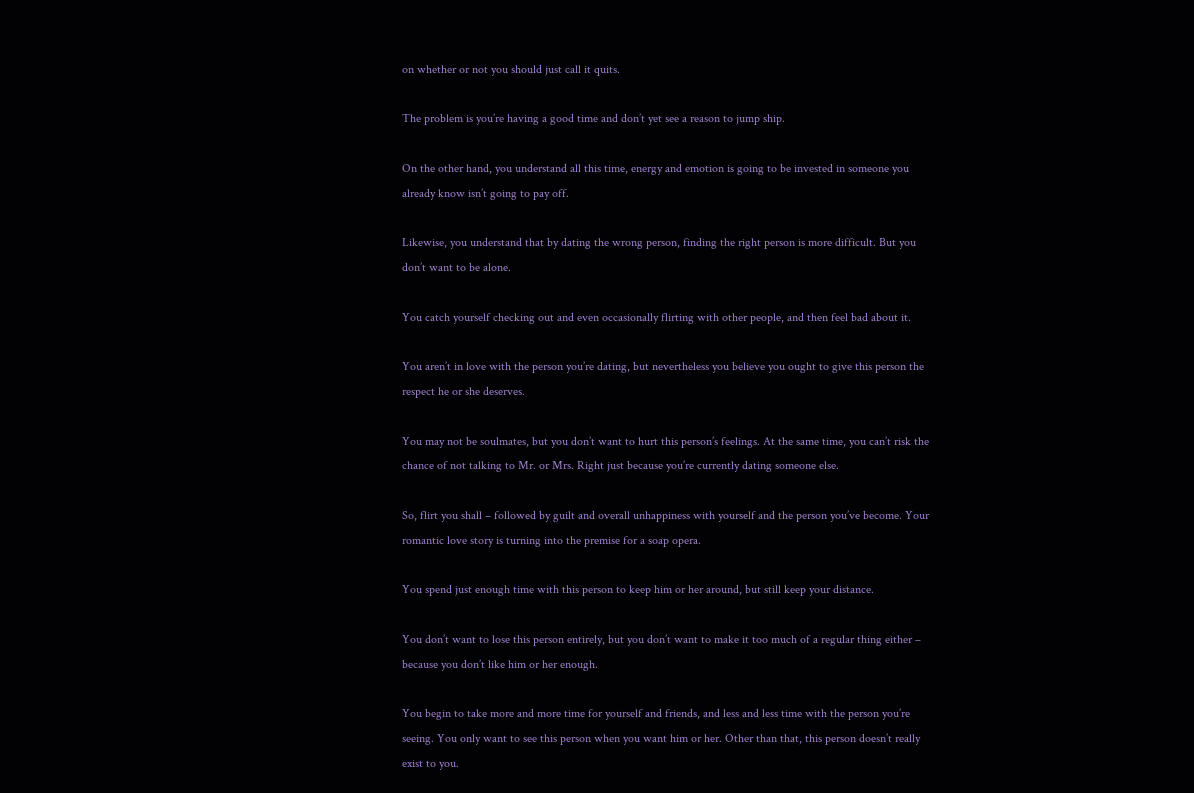on whether or not you should just call it quits.

The problem is you’re having a good time and don’t yet see a reason to jump ship.

On the other hand, you understand all this time, energy and emotion is going to be invested in someone you already know isn’t going to pay off.

Likewise, you understand that by dating the wrong person, finding the right person is more difficult. But you don’t want to be alone.

You catch yourself checking out and even occasionally flirting with other people, and then feel bad about it.

You aren’t in love with the person you’re dating, but nevertheless you believe you ought to give this person the respect he or she deserves.

You may not be soulmates, but you don’t want to hurt this person’s feelings. At the same time, you can’t risk the chance of not talking to Mr. or Mrs. Right just because you’re currently dating someone else.

So, flirt you shall – followed by guilt and overall unhappiness with yourself and the person you’ve become. Your romantic love story is turning into the premise for a soap opera.

You spend just enough time with this person to keep him or her around, but still keep your distance.

You don’t want to lose this person entirely, but you don’t want to make it too much of a regular thing either – because you don’t like him or her enough.

You begin to take more and more time for yourself and friends, and less and less time with the person you’re seeing. You only want to see this person when you want him or her. Other than that, this person doesn’t really exist to you.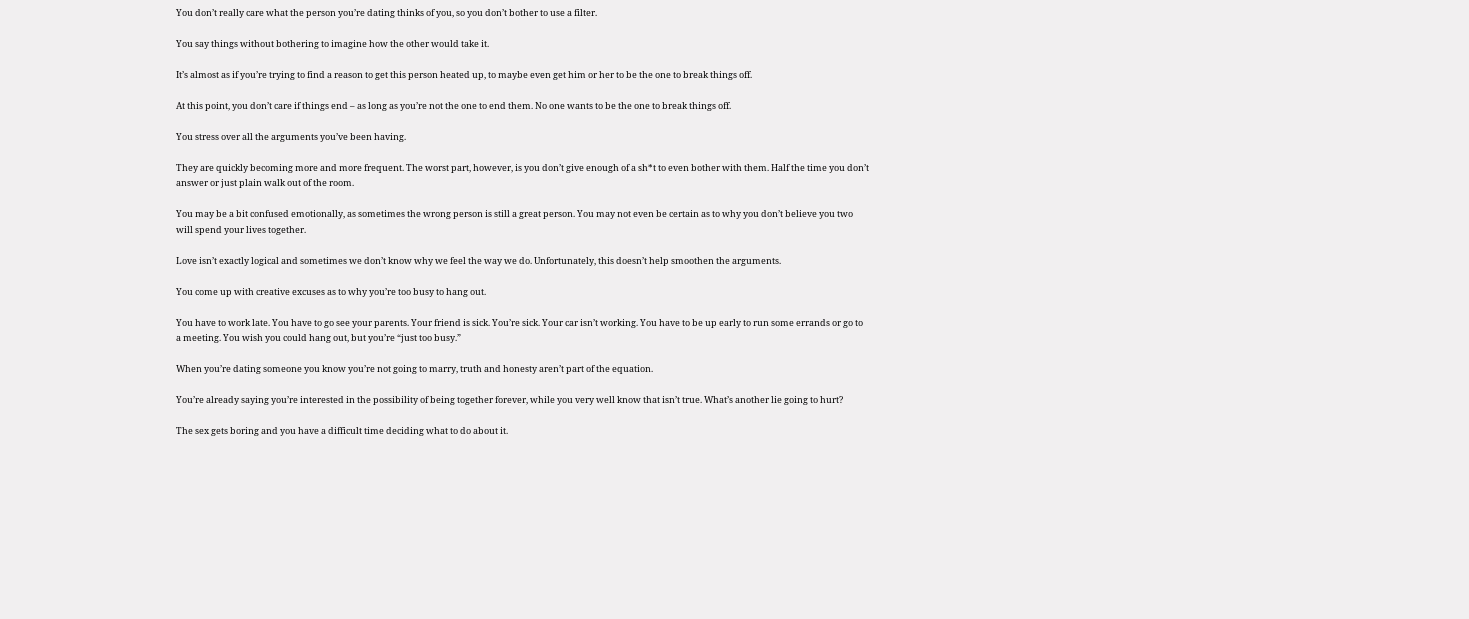You don’t really care what the person you’re dating thinks of you, so you don’t bother to use a filter.

You say things without bothering to imagine how the other would take it.

It’s almost as if you’re trying to find a reason to get this person heated up, to maybe even get him or her to be the one to break things off.

At this point, you don’t care if things end – as long as you’re not the one to end them. No one wants to be the one to break things off.

You stress over all the arguments you’ve been having.

They are quickly becoming more and more frequent. The worst part, however, is you don’t give enough of a sh*t to even bother with them. Half the time you don’t answer or just plain walk out of the room.

You may be a bit confused emotionally, as sometimes the wrong person is still a great person. You may not even be certain as to why you don’t believe you two will spend your lives together.

Love isn’t exactly logical and sometimes we don’t know why we feel the way we do. Unfortunately, this doesn’t help smoothen the arguments.

You come up with creative excuses as to why you’re too busy to hang out.

You have to work late. You have to go see your parents. Your friend is sick. You’re sick. Your car isn’t working. You have to be up early to run some errands or go to a meeting. You wish you could hang out, but you’re “just too busy.”

When you’re dating someone you know you’re not going to marry, truth and honesty aren’t part of the equation.

You’re already saying you’re interested in the possibility of being together forever, while you very well know that isn’t true. What’s another lie going to hurt?

The sex gets boring and you have a difficult time deciding what to do about it.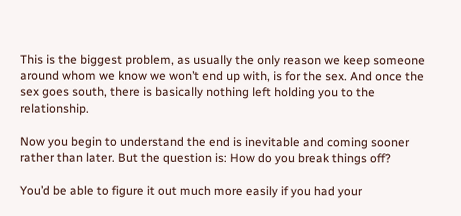This is the biggest problem, as usually the only reason we keep someone around whom we know we won’t end up with, is for the sex. And once the sex goes south, there is basically nothing left holding you to the relationship.

Now you begin to understand the end is inevitable and coming sooner rather than later. But the question is: How do you break things off?

You’d be able to figure it out much more easily if you had your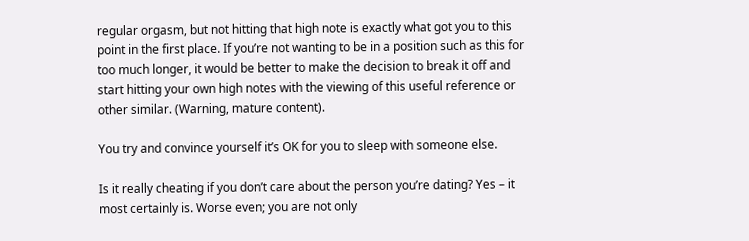regular orgasm, but not hitting that high note is exactly what got you to this point in the first place. If you’re not wanting to be in a position such as this for too much longer, it would be better to make the decision to break it off and start hitting your own high notes with the viewing of this useful reference or other similar. (Warning, mature content).

You try and convince yourself it’s OK for you to sleep with someone else.

Is it really cheating if you don’t care about the person you’re dating? Yes – it most certainly is. Worse even; you are not only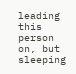leading this person on, but sleeping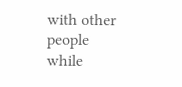with other people while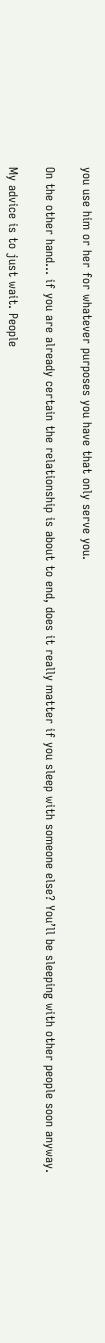you use him or her for whatever purposes you have that only serve you.

On the other hand… if you are already certain the relationship is about to end, does it really matter if you sleep with someone else? You’ll be sleeping with other people soon anyway.

My advice is to just wait. People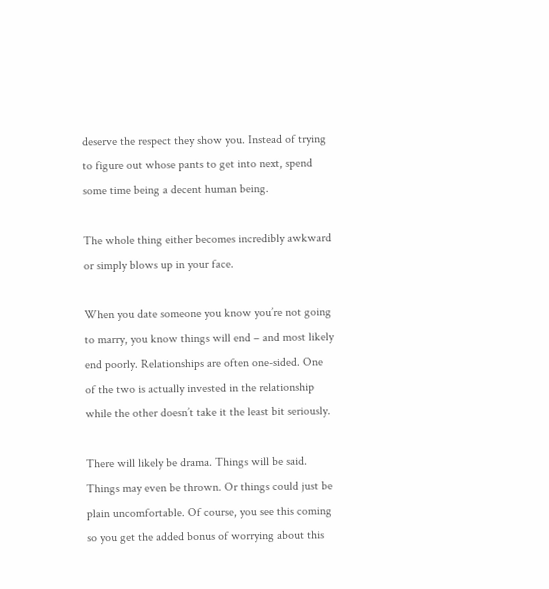deserve the respect they show you. Instead of trying to figure out whose pants to get into next, spend some time being a decent human being.

The whole thing either becomes incredibly awkward or simply blows up in your face.

When you date someone you know you’re not going to marry, you know things will end – and most likely end poorly. Relationships are often one-sided. One of the two is actually invested in the relationship while the other doesn’t take it the least bit seriously.

There will likely be drama. Things will be said. Things may even be thrown. Or things could just be plain uncomfortable. Of course, you see this coming so you get the added bonus of worrying about this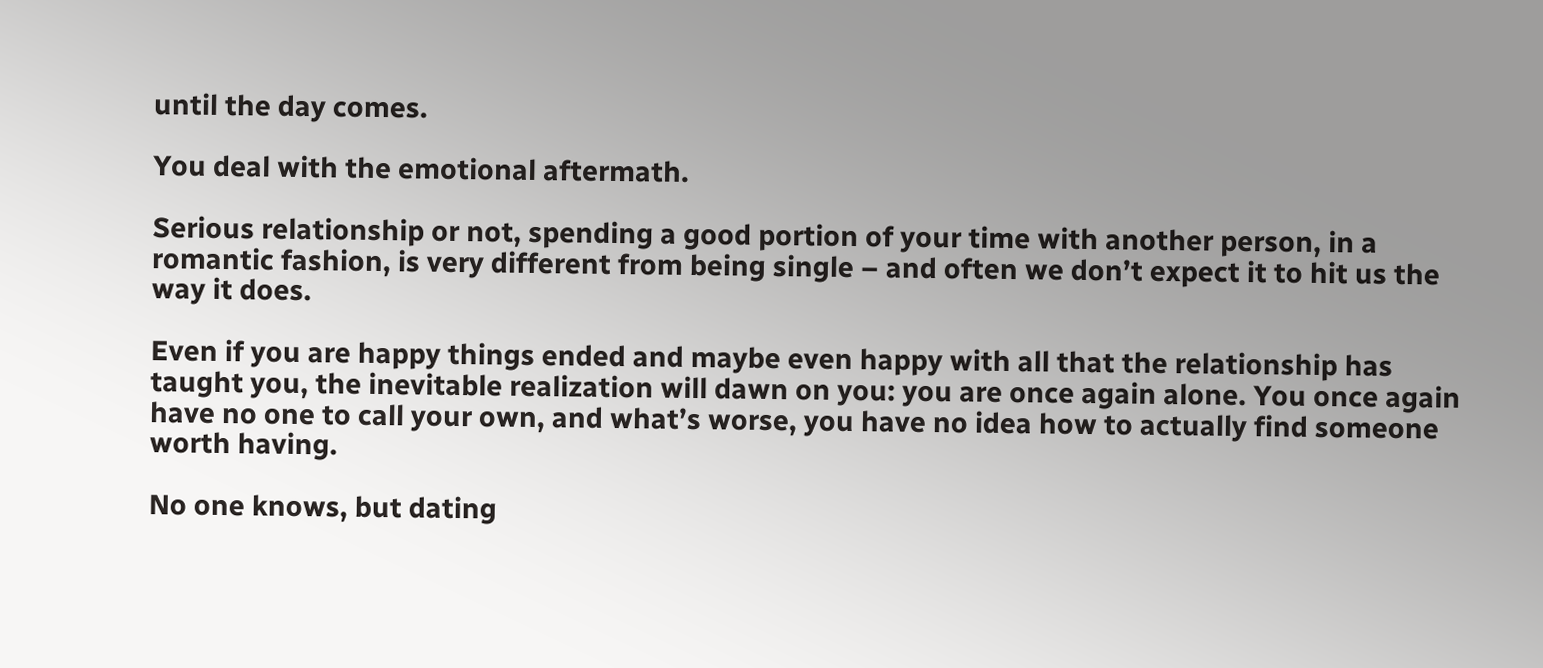until the day comes.

You deal with the emotional aftermath.

Serious relationship or not, spending a good portion of your time with another person, in a romantic fashion, is very different from being single – and often we don’t expect it to hit us the way it does.

Even if you are happy things ended and maybe even happy with all that the relationship has taught you, the inevitable realization will dawn on you: you are once again alone. You once again have no one to call your own, and what’s worse, you have no idea how to actually find someone worth having.

No one knows, but dating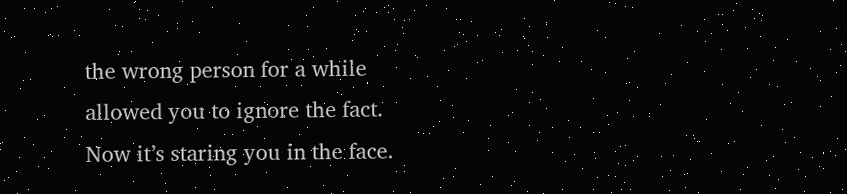the wrong person for a while allowed you to ignore the fact. Now it’s staring you in the face.